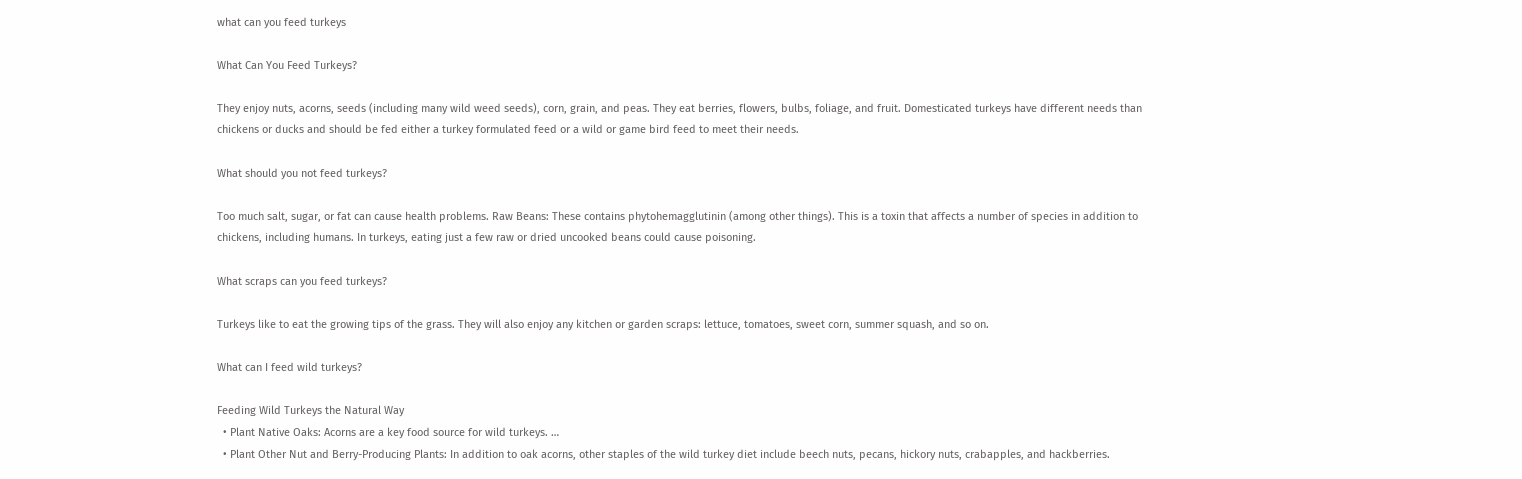what can you feed turkeys

What Can You Feed Turkeys?

They enjoy nuts, acorns, seeds (including many wild weed seeds), corn, grain, and peas. They eat berries, flowers, bulbs, foliage, and fruit. Domesticated turkeys have different needs than chickens or ducks and should be fed either a turkey formulated feed or a wild or game bird feed to meet their needs.

What should you not feed turkeys?

Too much salt, sugar, or fat can cause health problems. Raw Beans: These contains phytohemagglutinin (among other things). This is a toxin that affects a number of species in addition to chickens, including humans. In turkeys, eating just a few raw or dried uncooked beans could cause poisoning.

What scraps can you feed turkeys?

Turkeys like to eat the growing tips of the grass. They will also enjoy any kitchen or garden scraps: lettuce, tomatoes, sweet corn, summer squash, and so on.

What can I feed wild turkeys?

Feeding Wild Turkeys the Natural Way
  • Plant Native Oaks: Acorns are a key food source for wild turkeys. …
  • Plant Other Nut and Berry-Producing Plants: In addition to oak acorns, other staples of the wild turkey diet include beech nuts, pecans, hickory nuts, crabapples, and hackberries.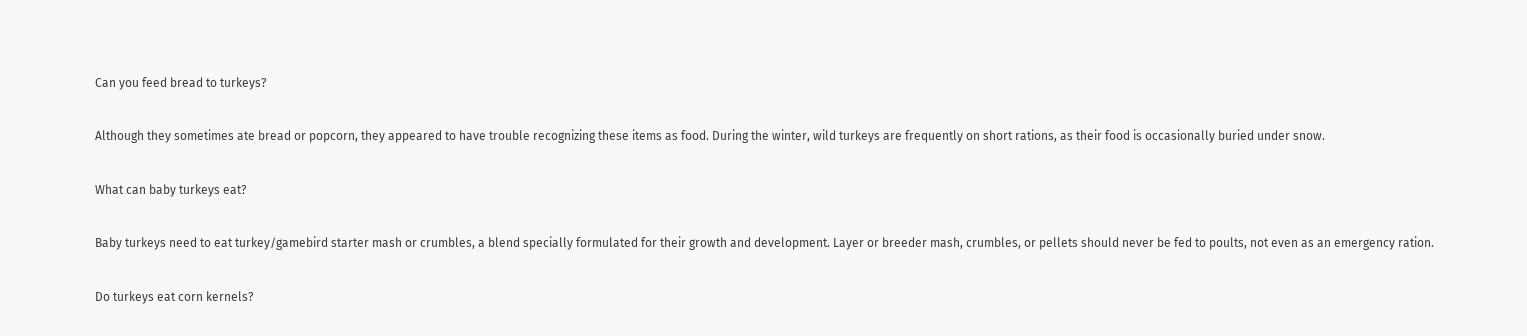Can you feed bread to turkeys?

Although they sometimes ate bread or popcorn, they appeared to have trouble recognizing these items as food. During the winter, wild turkeys are frequently on short rations, as their food is occasionally buried under snow.

What can baby turkeys eat?

Baby turkeys need to eat turkey/gamebird starter mash or crumbles, a blend specially formulated for their growth and development. Layer or breeder mash, crumbles, or pellets should never be fed to poults, not even as an emergency ration.

Do turkeys eat corn kernels?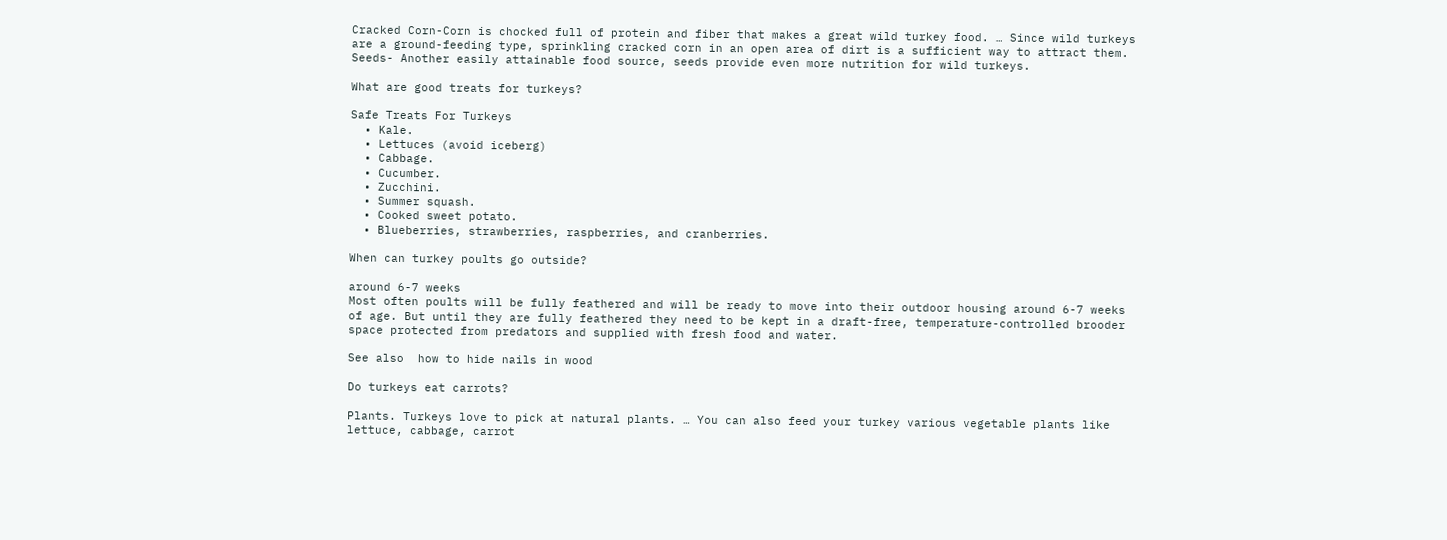Cracked Corn-Corn is chocked full of protein and fiber that makes a great wild turkey food. … Since wild turkeys are a ground-feeding type, sprinkling cracked corn in an open area of dirt is a sufficient way to attract them. Seeds- Another easily attainable food source, seeds provide even more nutrition for wild turkeys.

What are good treats for turkeys?

Safe Treats For Turkeys
  • Kale.
  • Lettuces (avoid iceberg)
  • Cabbage.
  • Cucumber.
  • Zucchini.
  • Summer squash.
  • Cooked sweet potato.
  • Blueberries, strawberries, raspberries, and cranberries.

When can turkey poults go outside?

around 6-7 weeks
Most often poults will be fully feathered and will be ready to move into their outdoor housing around 6-7 weeks of age. But until they are fully feathered they need to be kept in a draft-free, temperature-controlled brooder space protected from predators and supplied with fresh food and water.

See also  how to hide nails in wood

Do turkeys eat carrots?

Plants. Turkeys love to pick at natural plants. … You can also feed your turkey various vegetable plants like lettuce, cabbage, carrot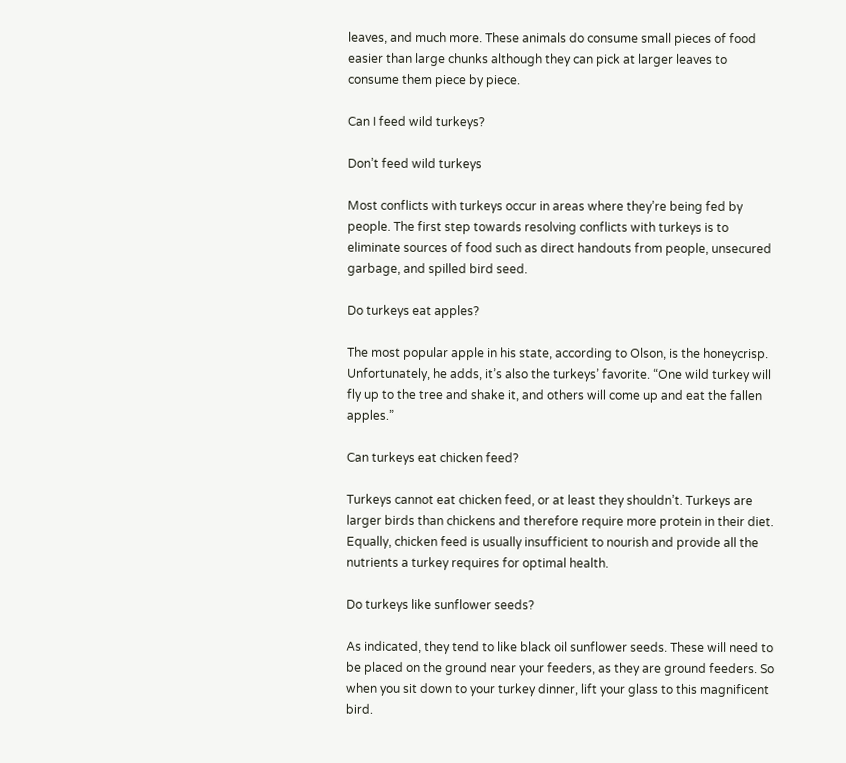leaves, and much more. These animals do consume small pieces of food easier than large chunks although they can pick at larger leaves to consume them piece by piece.

Can I feed wild turkeys?

Don’t feed wild turkeys

Most conflicts with turkeys occur in areas where they’re being fed by people. The first step towards resolving conflicts with turkeys is to eliminate sources of food such as direct handouts from people, unsecured garbage, and spilled bird seed.

Do turkeys eat apples?

The most popular apple in his state, according to Olson, is the honeycrisp. Unfortunately, he adds, it’s also the turkeys’ favorite. “One wild turkey will fly up to the tree and shake it, and others will come up and eat the fallen apples.”

Can turkeys eat chicken feed?

Turkeys cannot eat chicken feed, or at least they shouldn’t. Turkeys are larger birds than chickens and therefore require more protein in their diet. Equally, chicken feed is usually insufficient to nourish and provide all the nutrients a turkey requires for optimal health.

Do turkeys like sunflower seeds?

As indicated, they tend to like black oil sunflower seeds. These will need to be placed on the ground near your feeders, as they are ground feeders. So when you sit down to your turkey dinner, lift your glass to this magnificent bird.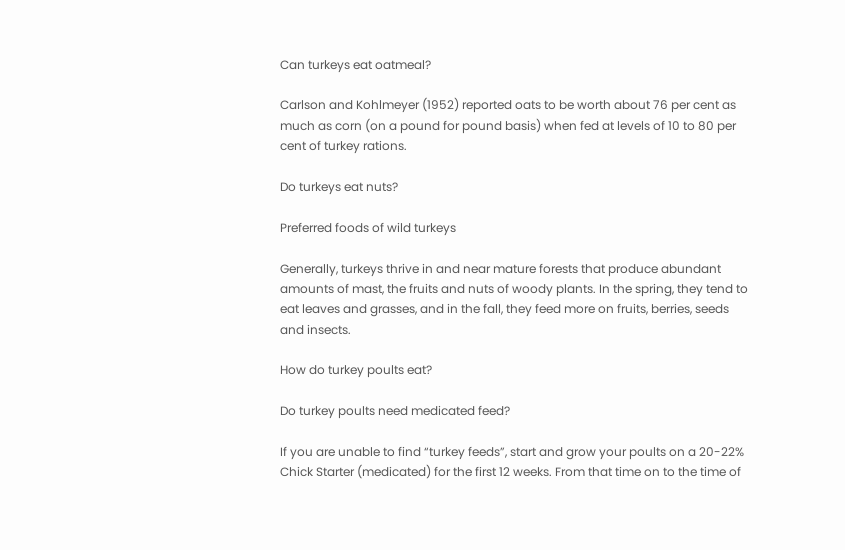Can turkeys eat oatmeal?

Carlson and Kohlmeyer (1952) reported oats to be worth about 76 per cent as much as corn (on a pound for pound basis) when fed at levels of 10 to 80 per cent of turkey rations.

Do turkeys eat nuts?

Preferred foods of wild turkeys

Generally, turkeys thrive in and near mature forests that produce abundant amounts of mast, the fruits and nuts of woody plants. In the spring, they tend to eat leaves and grasses, and in the fall, they feed more on fruits, berries, seeds and insects.

How do turkey poults eat?

Do turkey poults need medicated feed?

If you are unable to find “turkey feeds”, start and grow your poults on a 20-22% Chick Starter (medicated) for the first 12 weeks. From that time on to the time of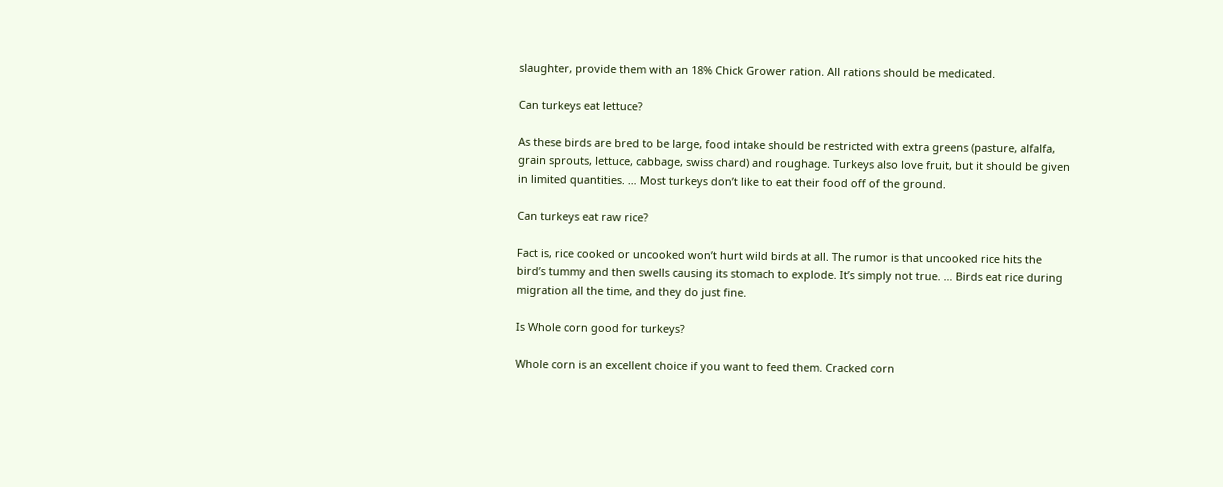slaughter, provide them with an 18% Chick Grower ration. All rations should be medicated.

Can turkeys eat lettuce?

As these birds are bred to be large, food intake should be restricted with extra greens (pasture, alfalfa, grain sprouts, lettuce, cabbage, swiss chard) and roughage. Turkeys also love fruit, but it should be given in limited quantities. … Most turkeys don’t like to eat their food off of the ground.

Can turkeys eat raw rice?

Fact is, rice cooked or uncooked won’t hurt wild birds at all. The rumor is that uncooked rice hits the bird’s tummy and then swells causing its stomach to explode. It’s simply not true. … Birds eat rice during migration all the time, and they do just fine.

Is Whole corn good for turkeys?

Whole corn is an excellent choice if you want to feed them. Cracked corn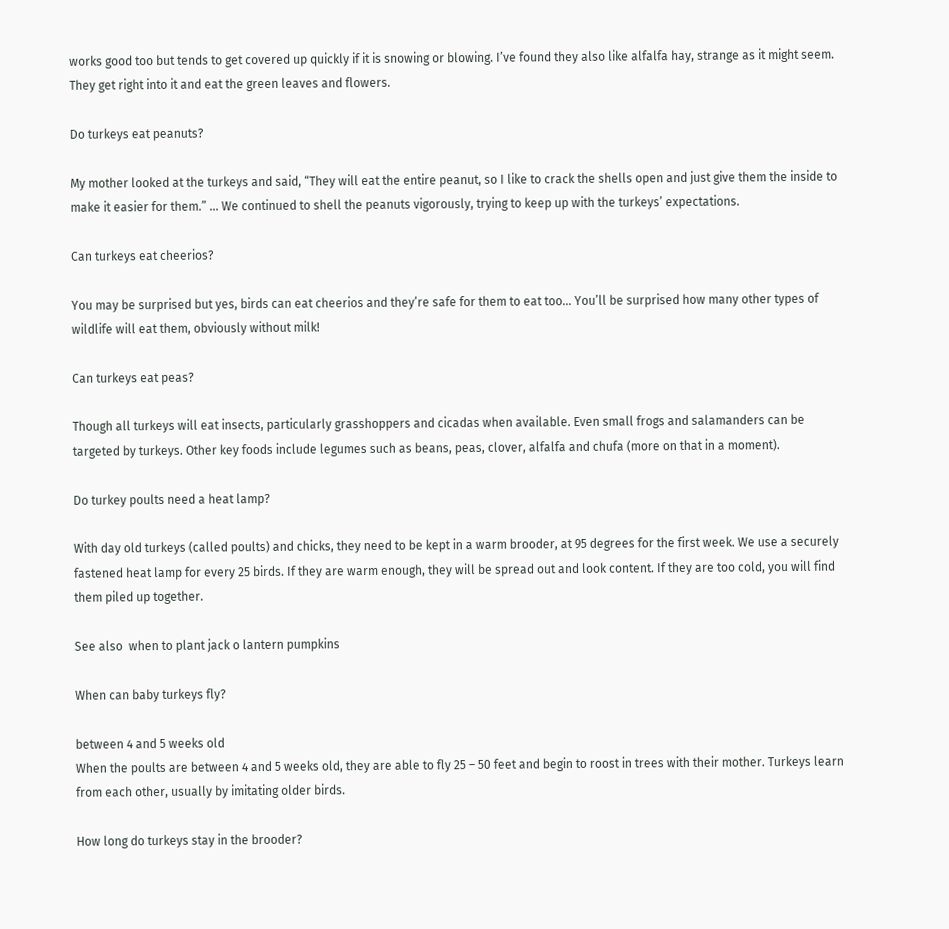works good too but tends to get covered up quickly if it is snowing or blowing. I’ve found they also like alfalfa hay, strange as it might seem. They get right into it and eat the green leaves and flowers.

Do turkeys eat peanuts?

My mother looked at the turkeys and said, “They will eat the entire peanut, so I like to crack the shells open and just give them the inside to make it easier for them.” … We continued to shell the peanuts vigorously, trying to keep up with the turkeys’ expectations.

Can turkeys eat cheerios?

You may be surprised but yes, birds can eat cheerios and they’re safe for them to eat too… You’ll be surprised how many other types of wildlife will eat them, obviously without milk!

Can turkeys eat peas?

Though all turkeys will eat insects, particularly grasshoppers and cicadas when available. Even small frogs and salamanders can be targeted by turkeys. Other key foods include legumes such as beans, peas, clover, alfalfa and chufa (more on that in a moment).

Do turkey poults need a heat lamp?

With day old turkeys (called poults) and chicks, they need to be kept in a warm brooder, at 95 degrees for the first week. We use a securely fastened heat lamp for every 25 birds. If they are warm enough, they will be spread out and look content. If they are too cold, you will find them piled up together.

See also  when to plant jack o lantern pumpkins

When can baby turkeys fly?

between 4 and 5 weeks old
When the poults are between 4 and 5 weeks old, they are able to fly 25 – 50 feet and begin to roost in trees with their mother. Turkeys learn from each other, usually by imitating older birds.

How long do turkeys stay in the brooder?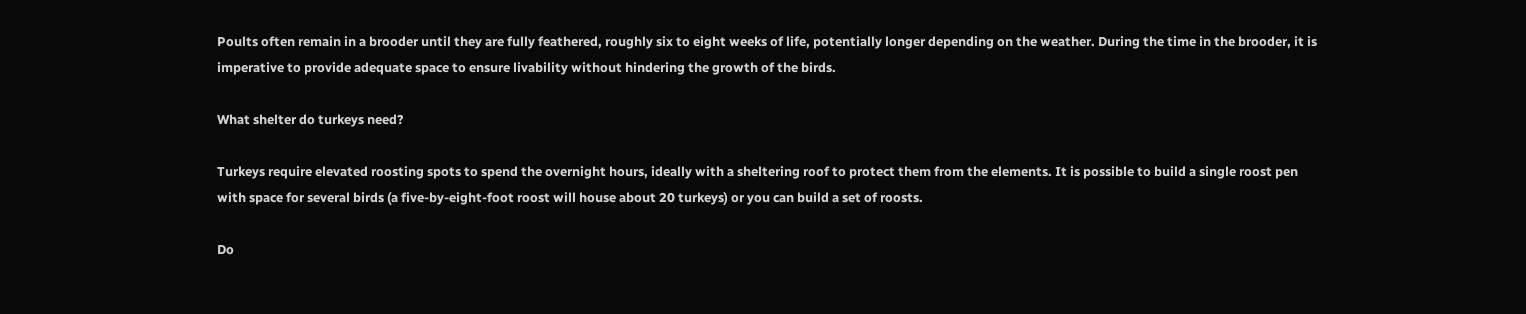Poults often remain in a brooder until they are fully feathered, roughly six to eight weeks of life, potentially longer depending on the weather. During the time in the brooder, it is imperative to provide adequate space to ensure livability without hindering the growth of the birds.

What shelter do turkeys need?

Turkeys require elevated roosting spots to spend the overnight hours, ideally with a sheltering roof to protect them from the elements. It is possible to build a single roost pen with space for several birds (a five-by-eight-foot roost will house about 20 turkeys) or you can build a set of roosts.

Do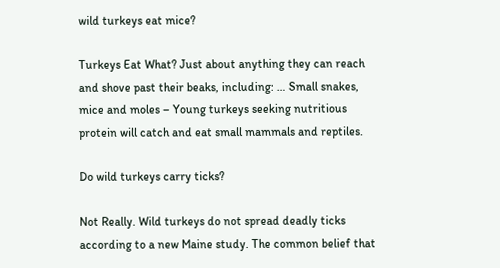wild turkeys eat mice?

Turkeys Eat What? Just about anything they can reach and shove past their beaks, including: … Small snakes, mice and moles – Young turkeys seeking nutritious protein will catch and eat small mammals and reptiles.

Do wild turkeys carry ticks?

Not Really. Wild turkeys do not spread deadly ticks according to a new Maine study. The common belief that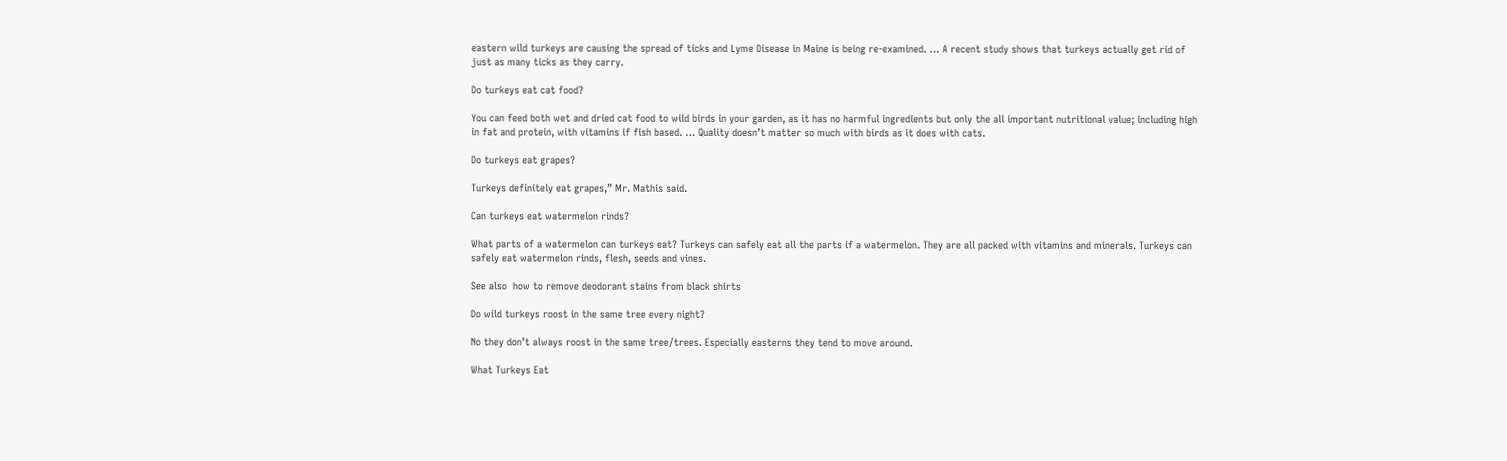eastern wild turkeys are causing the spread of ticks and Lyme Disease in Maine is being re-examined. … A recent study shows that turkeys actually get rid of just as many ticks as they carry.

Do turkeys eat cat food?

You can feed both wet and dried cat food to wild birds in your garden, as it has no harmful ingredients but only the all important nutritional value; including high in fat and protein, with vitamins if fish based. … Quality doesn’t matter so much with birds as it does with cats.

Do turkeys eat grapes?

Turkeys definitely eat grapes,” Mr. Mathis said.

Can turkeys eat watermelon rinds?

What parts of a watermelon can turkeys eat? Turkeys can safely eat all the parts if a watermelon. They are all packed with vitamins and minerals. Turkeys can safely eat watermelon rinds, flesh, seeds and vines.

See also  how to remove deodorant stains from black shirts

Do wild turkeys roost in the same tree every night?

No they don’t always roost in the same tree/trees. Especially easterns they tend to move around.

What Turkeys Eat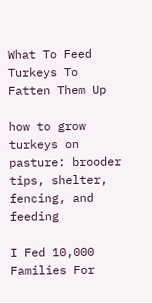What To Feed Turkeys To Fatten Them Up

how to grow turkeys on pasture: brooder tips, shelter, fencing, and feeding

I Fed 10,000 Families For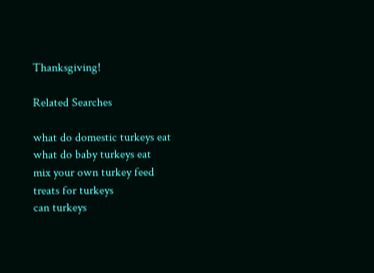Thanksgiving!

Related Searches

what do domestic turkeys eat
what do baby turkeys eat
mix your own turkey feed
treats for turkeys
can turkeys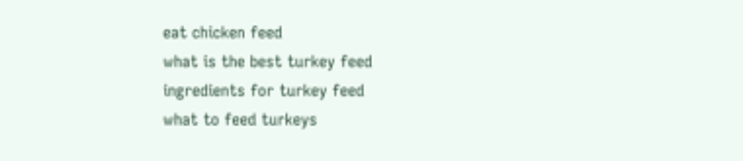eat chicken feed
what is the best turkey feed
ingredients for turkey feed
what to feed turkeys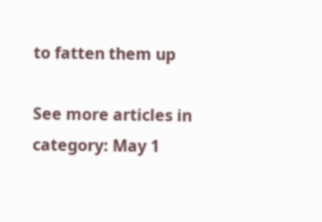to fatten them up

See more articles in category: May 1